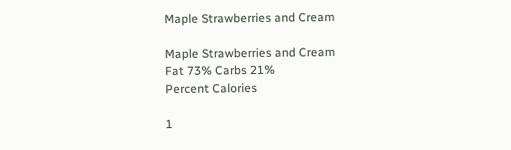Maple Strawberries and Cream

Maple Strawberries and Cream
Fat 73% Carbs 21%
Percent Calories

1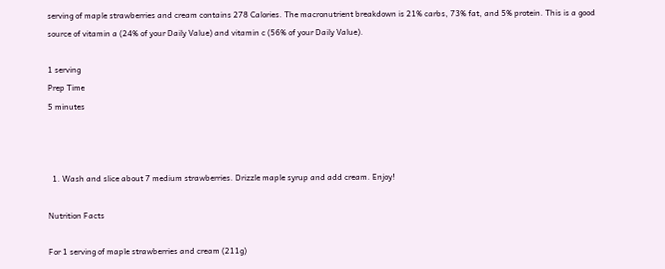serving of maple strawberries and cream contains 278 Calories. The macronutrient breakdown is 21% carbs, 73% fat, and 5% protein. This is a good source of vitamin a (24% of your Daily Value) and vitamin c (56% of your Daily Value).

1 serving
Prep Time
5 minutes



  1. Wash and slice about 7 medium strawberries. Drizzle maple syrup and add cream. Enjoy!

Nutrition Facts

For 1 serving of maple strawberries and cream (211g)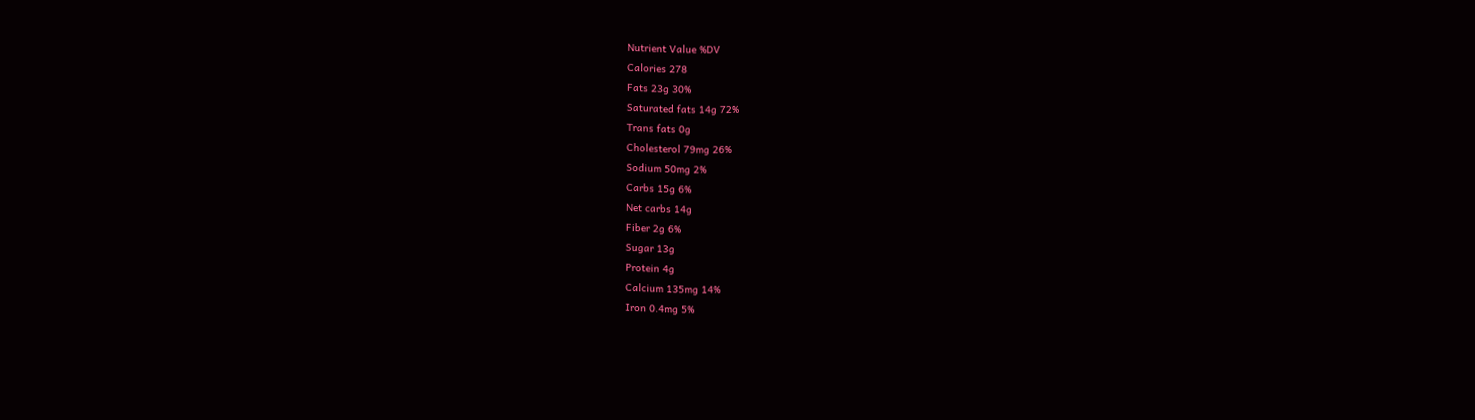Nutrient Value %DV
Calories 278
Fats 23g 30%
Saturated fats 14g 72%
Trans fats 0g
Cholesterol 79mg 26%
Sodium 50mg 2%
Carbs 15g 6%
Net carbs 14g
Fiber 2g 6%
Sugar 13g
Protein 4g
Calcium 135mg 14%
Iron 0.4mg 5%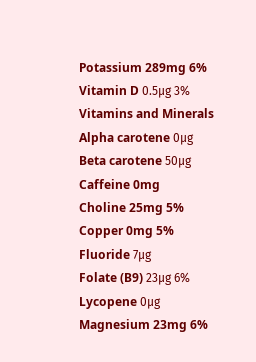Potassium 289mg 6%
Vitamin D 0.5μg 3%
Vitamins and Minerals
Alpha carotene 0μg
Beta carotene 50μg
Caffeine 0mg
Choline 25mg 5%
Copper 0mg 5%
Fluoride 7μg
Folate (B9) 23μg 6%
Lycopene 0μg
Magnesium 23mg 6%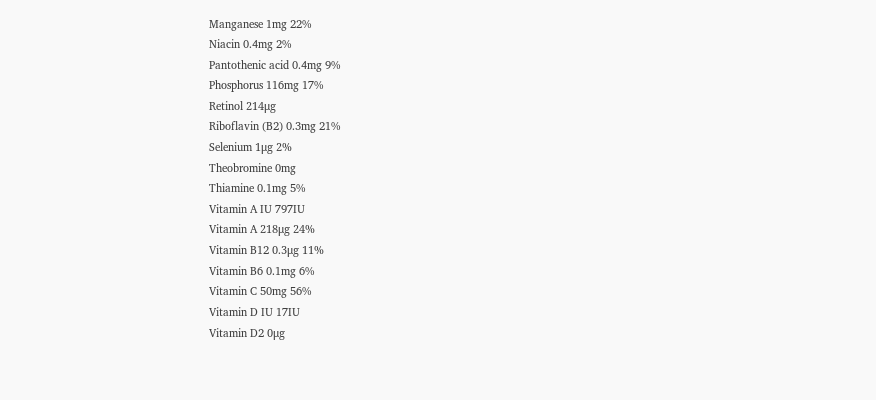Manganese 1mg 22%
Niacin 0.4mg 2%
Pantothenic acid 0.4mg 9%
Phosphorus 116mg 17%
Retinol 214μg
Riboflavin (B2) 0.3mg 21%
Selenium 1μg 2%
Theobromine 0mg
Thiamine 0.1mg 5%
Vitamin A IU 797IU
Vitamin A 218μg 24%
Vitamin B12 0.3μg 11%
Vitamin B6 0.1mg 6%
Vitamin C 50mg 56%
Vitamin D IU 17IU
Vitamin D2 0μg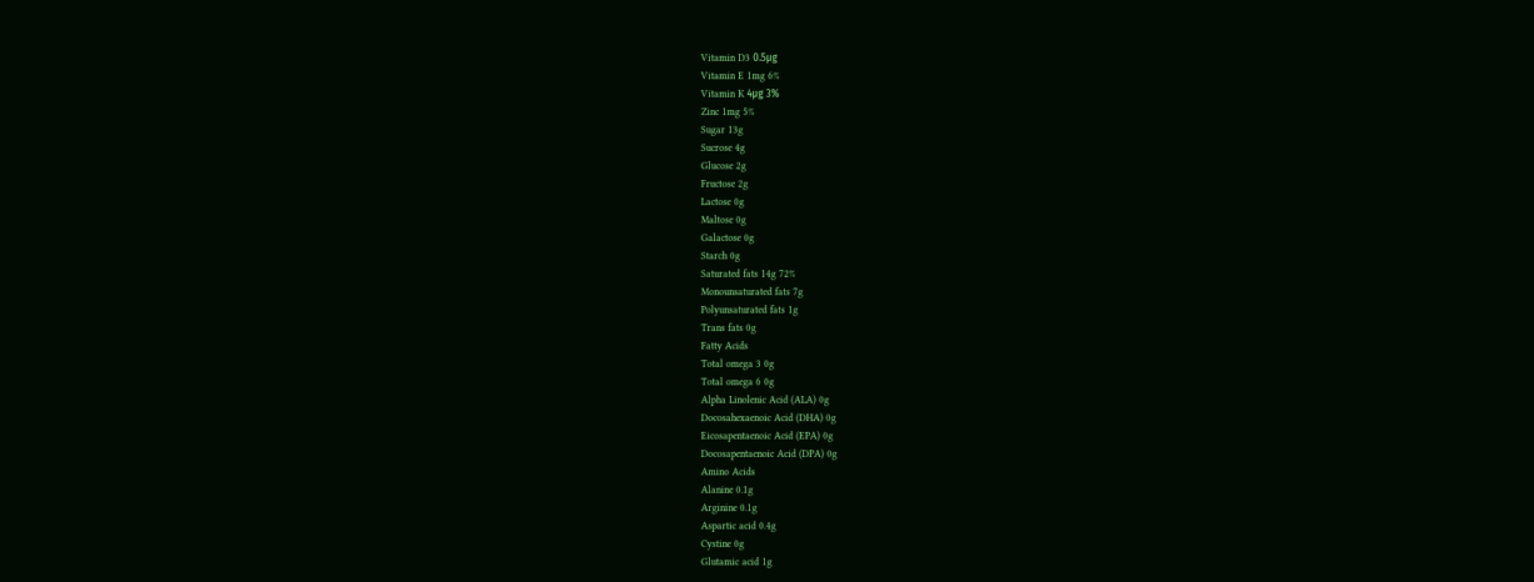Vitamin D3 0.5μg
Vitamin E 1mg 6%
Vitamin K 4μg 3%
Zinc 1mg 5%
Sugar 13g
Sucrose 4g
Glucose 2g
Fructose 2g
Lactose 0g
Maltose 0g
Galactose 0g
Starch 0g
Saturated fats 14g 72%
Monounsaturated fats 7g
Polyunsaturated fats 1g
Trans fats 0g
Fatty Acids
Total omega 3 0g
Total omega 6 0g
Alpha Linolenic Acid (ALA) 0g
Docosahexaenoic Acid (DHA) 0g
Eicosapentaenoic Acid (EPA) 0g
Docosapentaenoic Acid (DPA) 0g
Amino Acids
Alanine 0.1g
Arginine 0.1g
Aspartic acid 0.4g
Cystine 0g
Glutamic acid 1g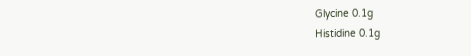Glycine 0.1g
Histidine 0.1g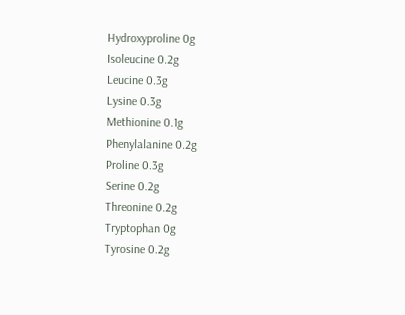Hydroxyproline 0g
Isoleucine 0.2g
Leucine 0.3g
Lysine 0.3g
Methionine 0.1g
Phenylalanine 0.2g
Proline 0.3g
Serine 0.2g
Threonine 0.2g
Tryptophan 0g
Tyrosine 0.2g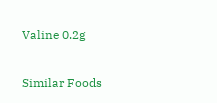Valine 0.2g

Similar Foods